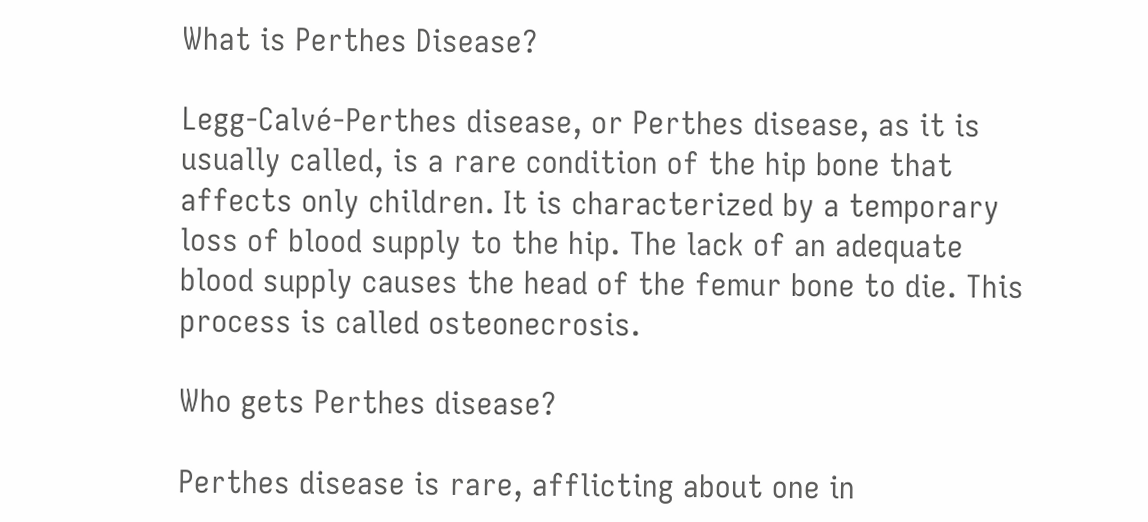What is Perthes Disease?

Legg-Calvé-Perthes disease, or Perthes disease, as it is usually called, is a rare condition of the hip bone that affects only children. It is characterized by a temporary loss of blood supply to the hip. The lack of an adequate blood supply causes the head of the femur bone to die. This process is called osteonecrosis.

Who gets Perthes disease?

Perthes disease is rare, afflicting about one in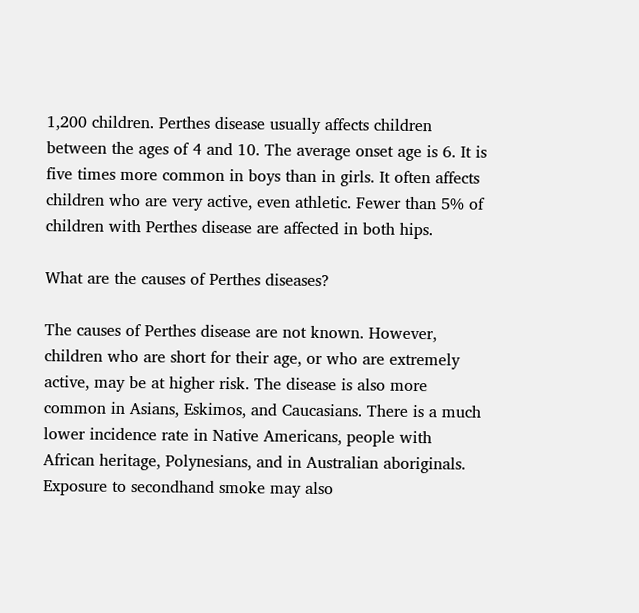1,200 children. Perthes disease usually affects children between the ages of 4 and 10. The average onset age is 6. It is five times more common in boys than in girls. It often affects children who are very active, even athletic. Fewer than 5% of children with Perthes disease are affected in both hips.

What are the causes of Perthes diseases?

The causes of Perthes disease are not known. However, children who are short for their age, or who are extremely active, may be at higher risk. The disease is also more common in Asians, Eskimos, and Caucasians. There is a much lower incidence rate in Native Americans, people with African heritage, Polynesians, and in Australian aboriginals. Exposure to secondhand smoke may also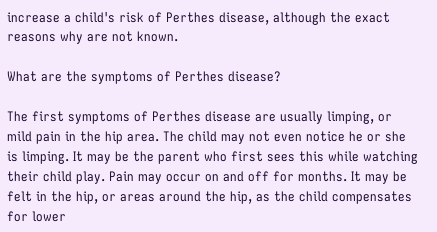increase a child's risk of Perthes disease, although the exact reasons why are not known.

What are the symptoms of Perthes disease?

The first symptoms of Perthes disease are usually limping, or mild pain in the hip area. The child may not even notice he or she is limping. It may be the parent who first sees this while watching their child play. Pain may occur on and off for months. It may be felt in the hip, or areas around the hip, as the child compensates for lower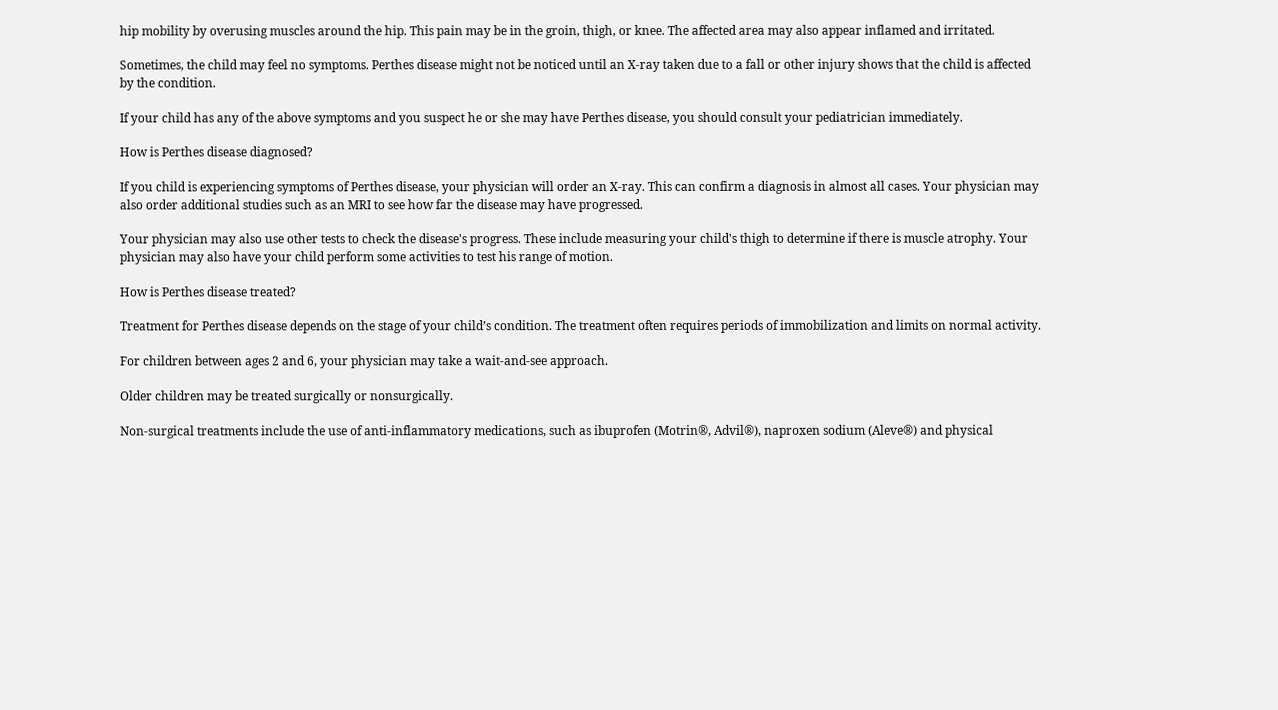hip mobility by overusing muscles around the hip. This pain may be in the groin, thigh, or knee. The affected area may also appear inflamed and irritated.

Sometimes, the child may feel no symptoms. Perthes disease might not be noticed until an X-ray taken due to a fall or other injury shows that the child is affected by the condition.

If your child has any of the above symptoms and you suspect he or she may have Perthes disease, you should consult your pediatrician immediately.

How is Perthes disease diagnosed?

If you child is experiencing symptoms of Perthes disease, your physician will order an X-ray. This can confirm a diagnosis in almost all cases. Your physician may also order additional studies such as an MRI to see how far the disease may have progressed.

Your physician may also use other tests to check the disease's progress. These include measuring your child's thigh to determine if there is muscle atrophy. Your physician may also have your child perform some activities to test his range of motion.

How is Perthes disease treated?

Treatment for Perthes disease depends on the stage of your child’s condition. The treatment often requires periods of immobilization and limits on normal activity.

For children between ages 2 and 6, your physician may take a wait-and-see approach.

Older children may be treated surgically or nonsurgically.

Non-surgical treatments include the use of anti-inflammatory medications, such as ibuprofen (Motrin®, Advil®), naproxen sodium (Aleve®) and physical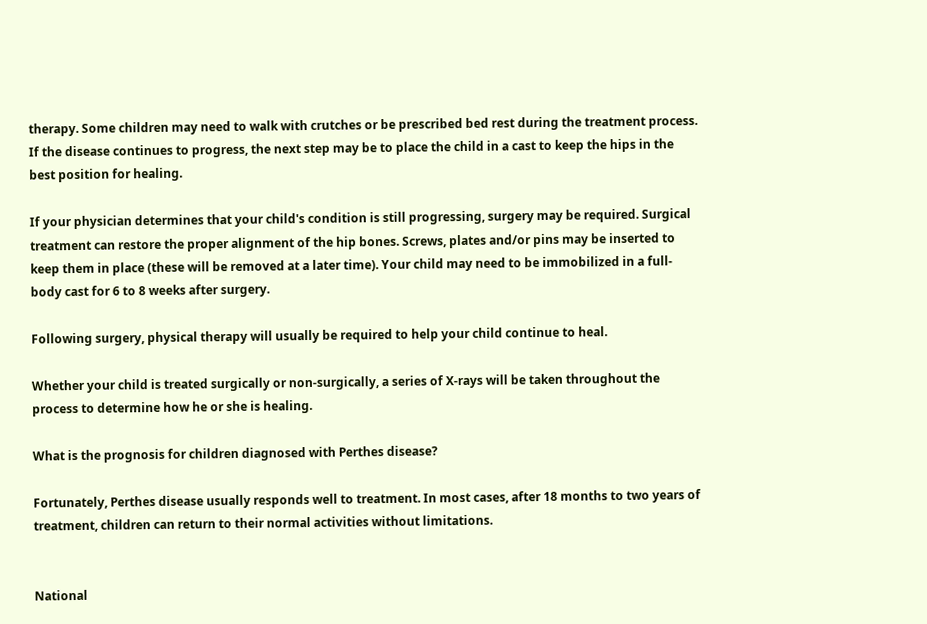therapy. Some children may need to walk with crutches or be prescribed bed rest during the treatment process. If the disease continues to progress, the next step may be to place the child in a cast to keep the hips in the best position for healing.

If your physician determines that your child's condition is still progressing, surgery may be required. Surgical treatment can restore the proper alignment of the hip bones. Screws, plates and/or pins may be inserted to keep them in place (these will be removed at a later time). Your child may need to be immobilized in a full-body cast for 6 to 8 weeks after surgery.

Following surgery, physical therapy will usually be required to help your child continue to heal.

Whether your child is treated surgically or non-surgically, a series of X-rays will be taken throughout the process to determine how he or she is healing.

What is the prognosis for children diagnosed with Perthes disease?

Fortunately, Perthes disease usually responds well to treatment. In most cases, after 18 months to two years of treatment, children can return to their normal activities without limitations.


National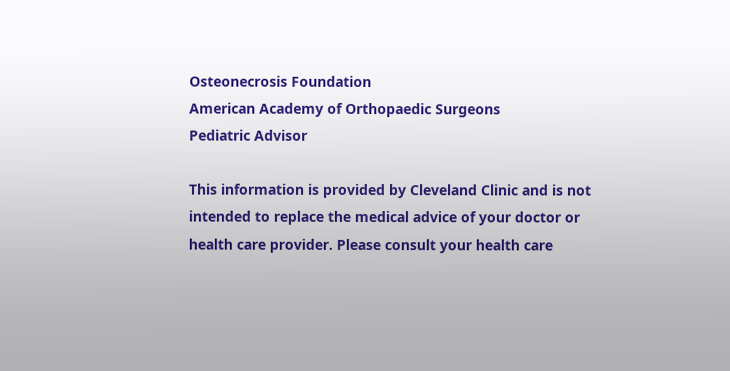Osteonecrosis Foundation
American Academy of Orthopaedic Surgeons
Pediatric Advisor

This information is provided by Cleveland Clinic and is not intended to replace the medical advice of your doctor or health care provider. Please consult your health care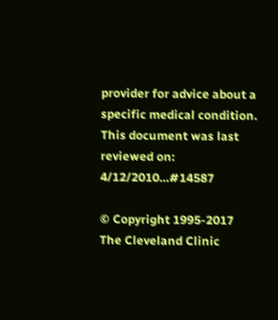provider for advice about a specific medical condition. This document was last reviewed on: 4/12/2010…#14587

© Copyright 1995-2017 The Cleveland Clinic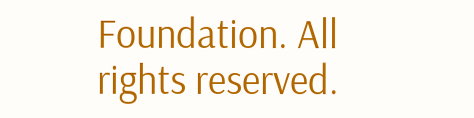Foundation. All rights reserved.